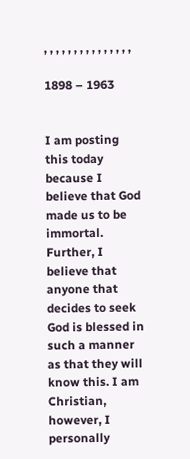, , , , , , , , , , , , , , ,

1898 – 1963


I am posting this today because I believe that God made us to be immortal. Further, I believe that anyone that decides to seek God is blessed in such a manner as that they will know this. I am Christian, however, I personally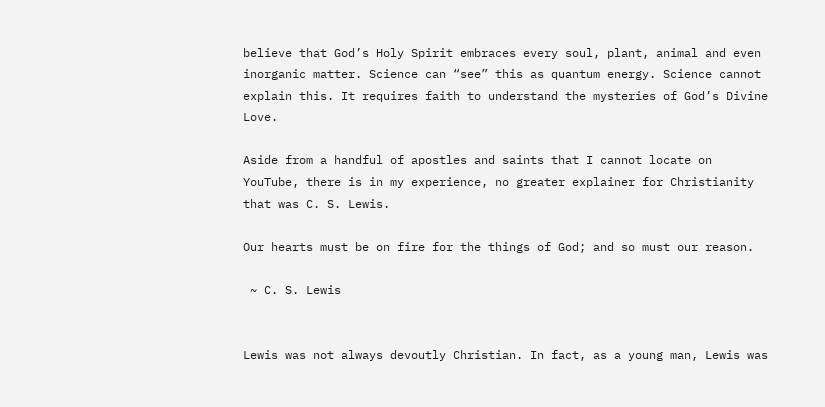believe that God’s Holy Spirit embraces every soul, plant, animal and even inorganic matter. Science can “see” this as quantum energy. Science cannot explain this. It requires faith to understand the mysteries of God’s Divine Love.

Aside from a handful of apostles and saints that I cannot locate on YouTube, there is in my experience, no greater explainer for Christianity that was C. S. Lewis.

Our hearts must be on fire for the things of God; and so must our reason.

 ~ C. S. Lewis


Lewis was not always devoutly Christian. In fact, as a young man, Lewis was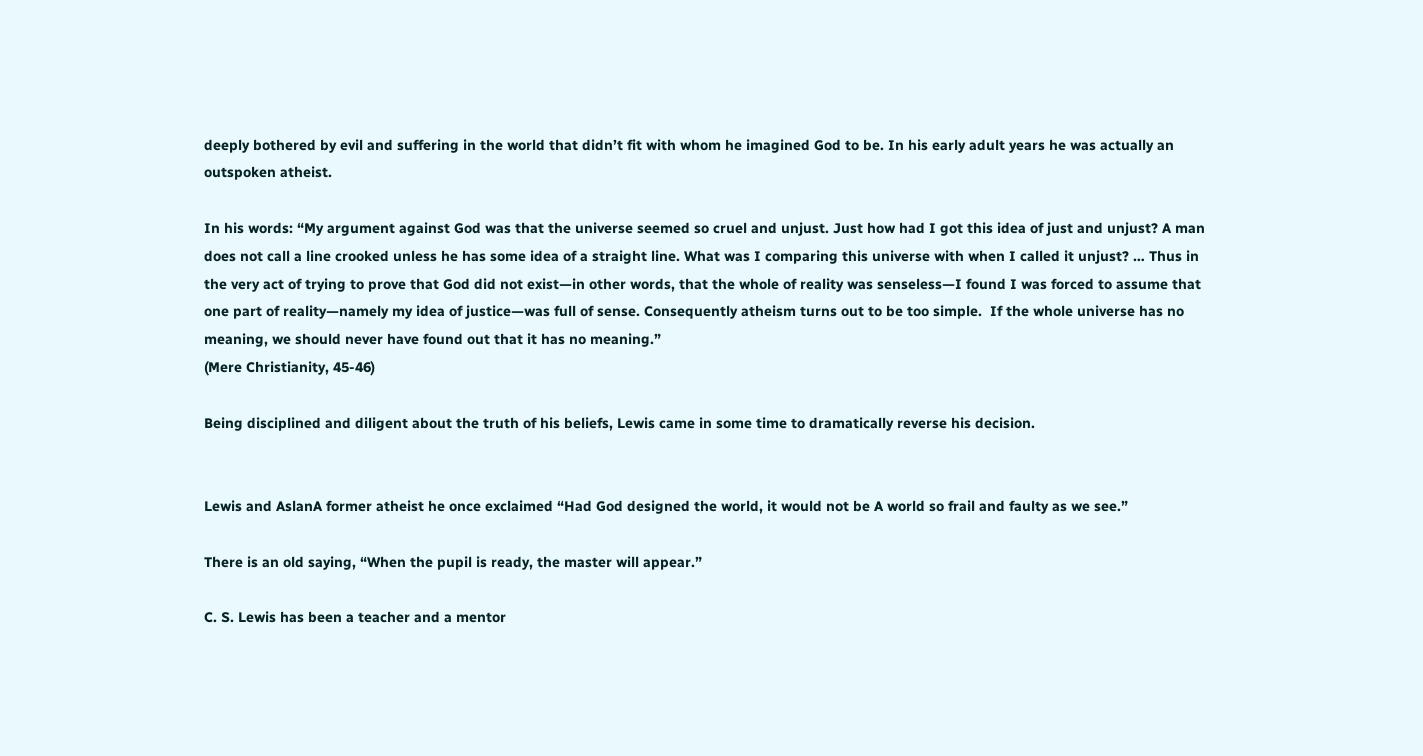deeply bothered by evil and suffering in the world that didn’t fit with whom he imagined God to be. In his early adult years he was actually an outspoken atheist.

In his words: “My argument against God was that the universe seemed so cruel and unjust. Just how had I got this idea of just and unjust? A man does not call a line crooked unless he has some idea of a straight line. What was I comparing this universe with when I called it unjust? … Thus in the very act of trying to prove that God did not exist—in other words, that the whole of reality was senseless—I found I was forced to assume that one part of reality—namely my idea of justice—was full of sense. Consequently atheism turns out to be too simple.  If the whole universe has no meaning, we should never have found out that it has no meaning.”
(Mere Christianity, 45-46)

Being disciplined and diligent about the truth of his beliefs, Lewis came in some time to dramatically reverse his decision.


Lewis and AslanA former atheist he once exclaimed “Had God designed the world, it would not be A world so frail and faulty as we see.”

There is an old saying, “When the pupil is ready, the master will appear.”

C. S. Lewis has been a teacher and a mentor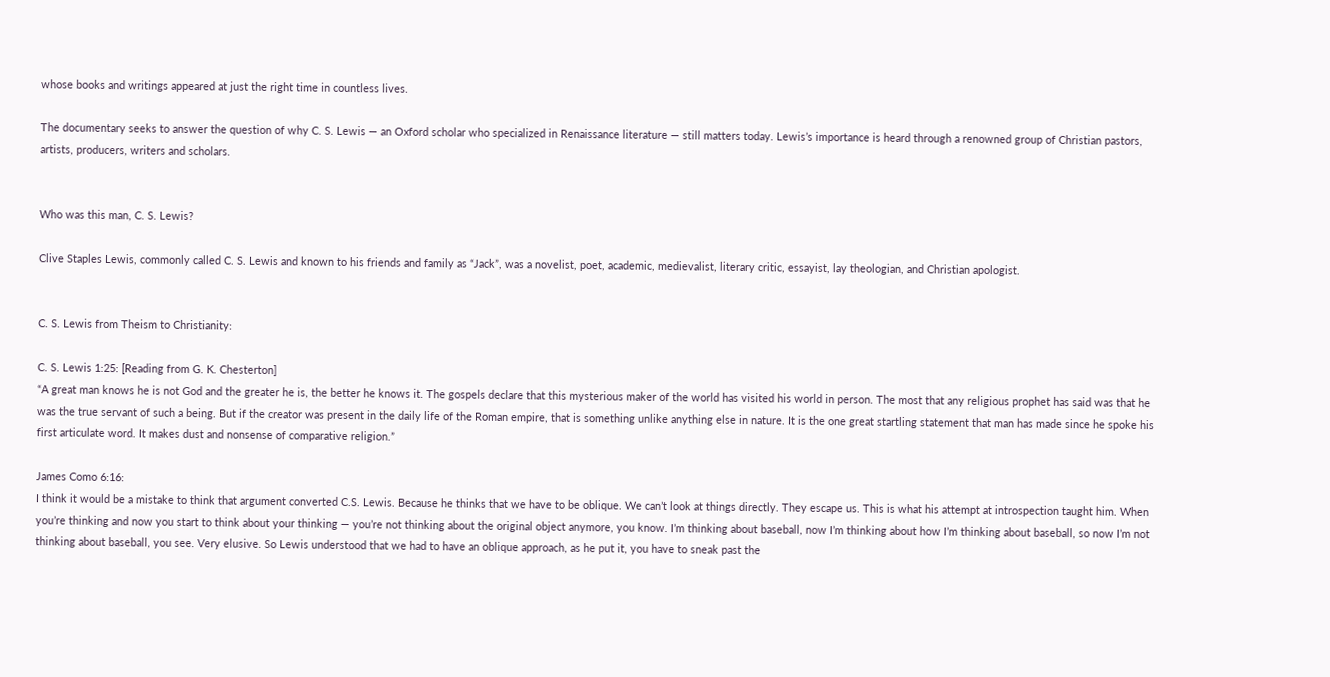whose books and writings appeared at just the right time in countless lives.

The documentary seeks to answer the question of why C. S. Lewis — an Oxford scholar who specialized in Renaissance literature — still matters today. Lewis’s importance is heard through a renowned group of Christian pastors, artists, producers, writers and scholars.


Who was this man, C. S. Lewis?

Clive Staples Lewis, commonly called C. S. Lewis and known to his friends and family as “Jack”, was a novelist, poet, academic, medievalist, literary critic, essayist, lay theologian, and Christian apologist.


C. S. Lewis from Theism to Christianity:

C. S. Lewis 1:25: [Reading from G. K. Chesterton]
“A great man knows he is not God and the greater he is, the better he knows it. The gospels declare that this mysterious maker of the world has visited his world in person. The most that any religious prophet has said was that he was the true servant of such a being. But if the creator was present in the daily life of the Roman empire, that is something unlike anything else in nature. It is the one great startling statement that man has made since he spoke his first articulate word. It makes dust and nonsense of comparative religion.”

James Como 6:16:
I think it would be a mistake to think that argument converted C.S. Lewis. Because he thinks that we have to be oblique. We can’t look at things directly. They escape us. This is what his attempt at introspection taught him. When you’re thinking and now you start to think about your thinking — you’re not thinking about the original object anymore, you know. I’m thinking about baseball, now I’m thinking about how I’m thinking about baseball, so now I’m not thinking about baseball, you see. Very elusive. So Lewis understood that we had to have an oblique approach, as he put it, you have to sneak past the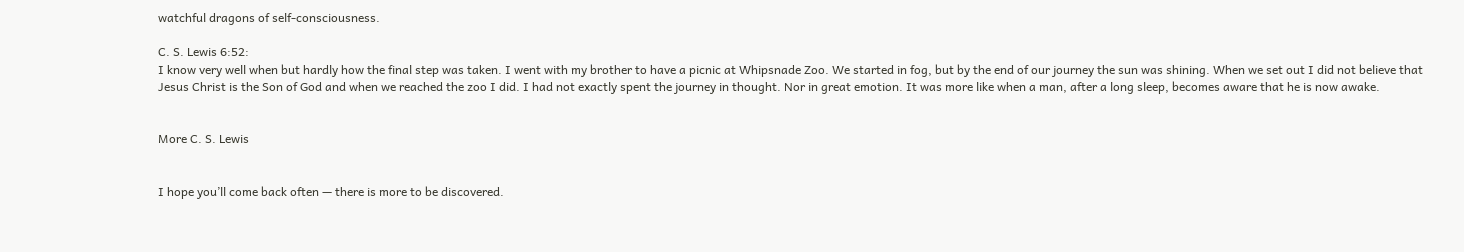watchful dragons of self-consciousness.

C. S. Lewis 6:52:
I know very well when but hardly how the final step was taken. I went with my brother to have a picnic at Whipsnade Zoo. We started in fog, but by the end of our journey the sun was shining. When we set out I did not believe that Jesus Christ is the Son of God and when we reached the zoo I did. I had not exactly spent the journey in thought. Nor in great emotion. It was more like when a man, after a long sleep, becomes aware that he is now awake.


More C. S. Lewis


I hope you’ll come back often — there is more to be discovered.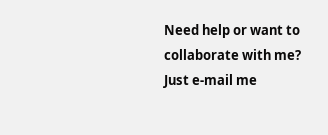Need help or want to collaborate with me? Just e-mail me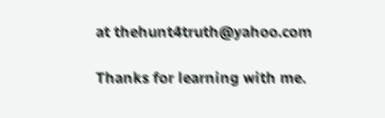at thehunt4truth@yahoo.com

Thanks for learning with me.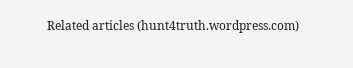Related articles (hunt4truth.wordpress.com)